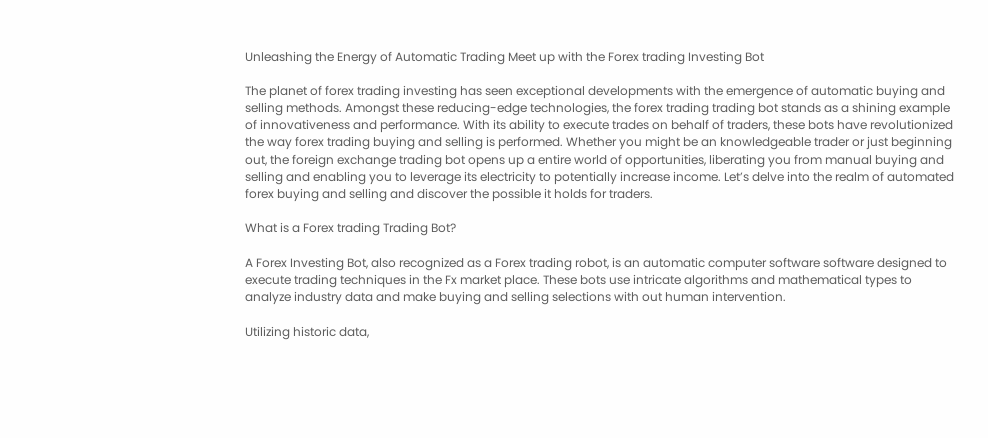Unleashing the Energy of Automatic Trading Meet up with the Forex trading Investing Bot

The planet of forex trading investing has seen exceptional developments with the emergence of automatic buying and selling methods. Amongst these reducing-edge technologies, the forex trading trading bot stands as a shining example of innovativeness and performance. With its ability to execute trades on behalf of traders, these bots have revolutionized the way forex trading buying and selling is performed. Whether you might be an knowledgeable trader or just beginning out, the foreign exchange trading bot opens up a entire world of opportunities, liberating you from manual buying and selling and enabling you to leverage its electricity to potentially increase income. Let’s delve into the realm of automated forex buying and selling and discover the possible it holds for traders.

What is a Forex trading Trading Bot?

A Forex Investing Bot, also recognized as a Forex trading robot, is an automatic computer software software designed to execute trading techniques in the Fx market place. These bots use intricate algorithms and mathematical types to analyze industry data and make buying and selling selections with out human intervention.

Utilizing historic data,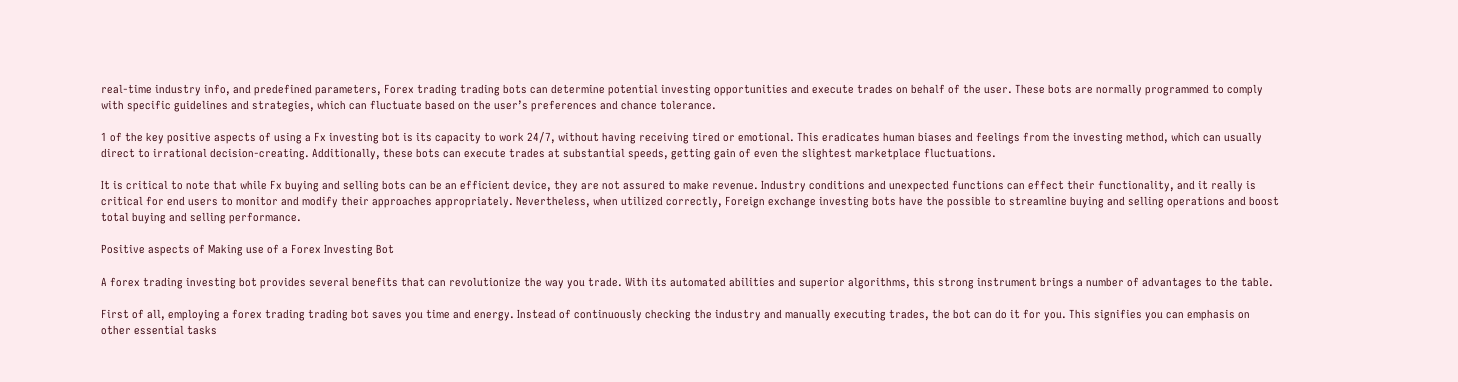real-time industry info, and predefined parameters, Forex trading trading bots can determine potential investing opportunities and execute trades on behalf of the user. These bots are normally programmed to comply with specific guidelines and strategies, which can fluctuate based on the user’s preferences and chance tolerance.

1 of the key positive aspects of using a Fx investing bot is its capacity to work 24/7, without having receiving tired or emotional. This eradicates human biases and feelings from the investing method, which can usually direct to irrational decision-creating. Additionally, these bots can execute trades at substantial speeds, getting gain of even the slightest marketplace fluctuations.

It is critical to note that while Fx buying and selling bots can be an efficient device, they are not assured to make revenue. Industry conditions and unexpected functions can effect their functionality, and it really is critical for end users to monitor and modify their approaches appropriately. Nevertheless, when utilized correctly, Foreign exchange investing bots have the possible to streamline buying and selling operations and boost total buying and selling performance.

Positive aspects of Making use of a Forex Investing Bot

A forex trading investing bot provides several benefits that can revolutionize the way you trade. With its automated abilities and superior algorithms, this strong instrument brings a number of advantages to the table.

First of all, employing a forex trading trading bot saves you time and energy. Instead of continuously checking the industry and manually executing trades, the bot can do it for you. This signifies you can emphasis on other essential tasks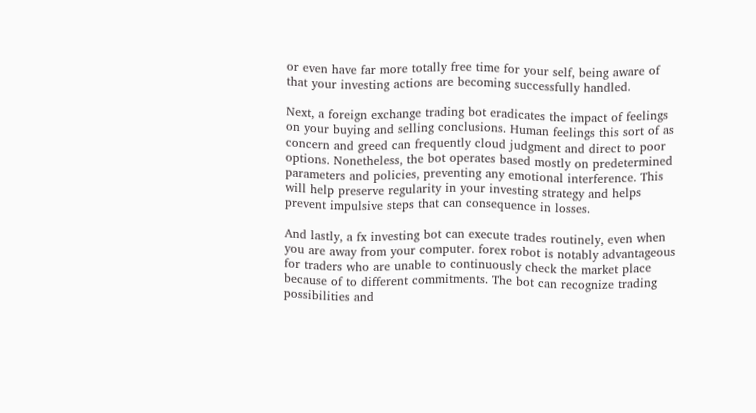or even have far more totally free time for your self, being aware of that your investing actions are becoming successfully handled.

Next, a foreign exchange trading bot eradicates the impact of feelings on your buying and selling conclusions. Human feelings this sort of as concern and greed can frequently cloud judgment and direct to poor options. Nonetheless, the bot operates based mostly on predetermined parameters and policies, preventing any emotional interference. This will help preserve regularity in your investing strategy and helps prevent impulsive steps that can consequence in losses.

And lastly, a fx investing bot can execute trades routinely, even when you are away from your computer. forex robot is notably advantageous for traders who are unable to continuously check the market place because of to different commitments. The bot can recognize trading possibilities and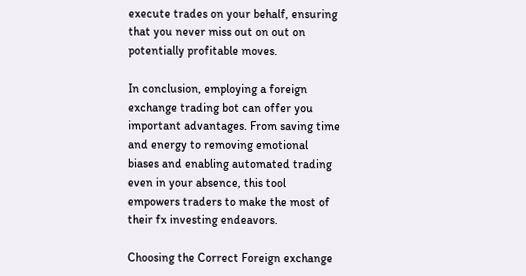execute trades on your behalf, ensuring that you never miss out on out on potentially profitable moves.

In conclusion, employing a foreign exchange trading bot can offer you important advantages. From saving time and energy to removing emotional biases and enabling automated trading even in your absence, this tool empowers traders to make the most of their fx investing endeavors.

Choosing the Correct Foreign exchange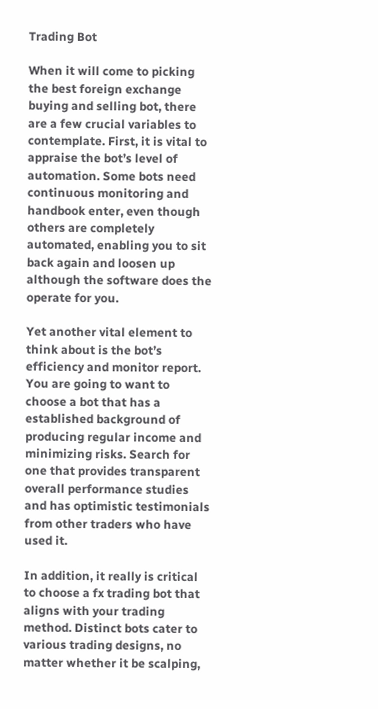Trading Bot

When it will come to picking the best foreign exchange buying and selling bot, there are a few crucial variables to contemplate. First, it is vital to appraise the bot’s level of automation. Some bots need continuous monitoring and handbook enter, even though others are completely automated, enabling you to sit back again and loosen up although the software does the operate for you.

Yet another vital element to think about is the bot’s efficiency and monitor report. You are going to want to choose a bot that has a established background of producing regular income and minimizing risks. Search for one that provides transparent overall performance studies and has optimistic testimonials from other traders who have used it.

In addition, it really is critical to choose a fx trading bot that aligns with your trading method. Distinct bots cater to various trading designs, no matter whether it be scalping,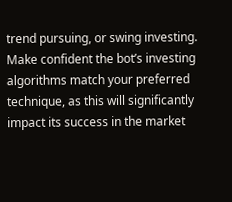trend pursuing, or swing investing. Make confident the bot’s investing algorithms match your preferred technique, as this will significantly impact its success in the market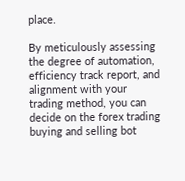place.

By meticulously assessing the degree of automation, efficiency track report, and alignment with your trading method, you can decide on the forex trading buying and selling bot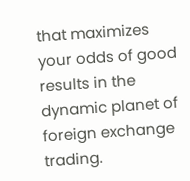that maximizes your odds of good results in the dynamic planet of foreign exchange trading.